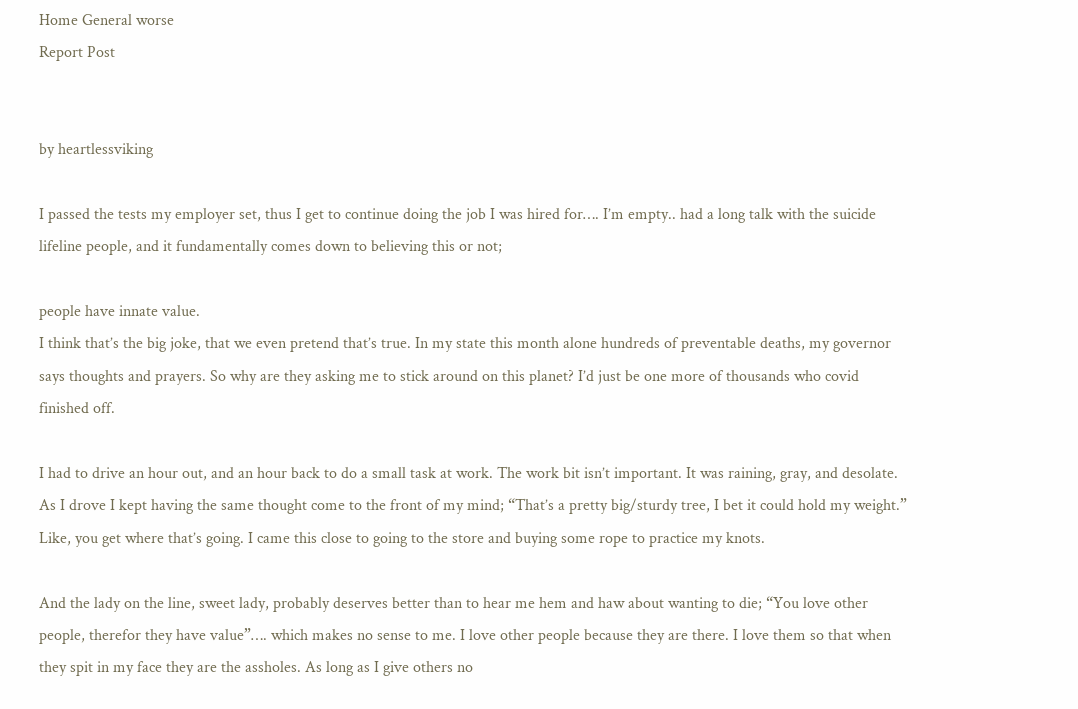Home General worse
Report Post


by heartlessviking

I passed the tests my employer set, thus I get to continue doing the job I was hired for…. I’m empty.. had a long talk with the suicide lifeline people, and it fundamentally comes down to believing this or not;

people have innate value.
I think that’s the big joke, that we even pretend that’s true. In my state this month alone hundreds of preventable deaths, my governor says thoughts and prayers. So why are they asking me to stick around on this planet? I’d just be one more of thousands who covid finished off.

I had to drive an hour out, and an hour back to do a small task at work. The work bit isn’t important. It was raining, gray, and desolate. As I drove I kept having the same thought come to the front of my mind; “That’s a pretty big/sturdy tree, I bet it could hold my weight.” Like, you get where that’s going. I came this close to going to the store and buying some rope to practice my knots.

And the lady on the line, sweet lady, probably deserves better than to hear me hem and haw about wanting to die; “You love other people, therefor they have value”…. which makes no sense to me. I love other people because they are there. I love them so that when they spit in my face they are the assholes. As long as I give others no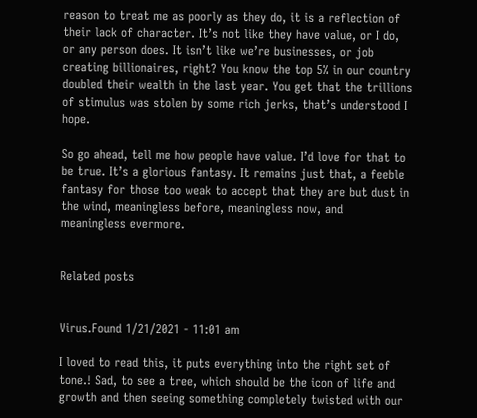reason to treat me as poorly as they do, it is a reflection of their lack of character. It’s not like they have value, or I do, or any person does. It isn’t like we’re businesses, or job creating billionaires, right? You know the top 5% in our country doubled their wealth in the last year. You get that the trillions of stimulus was stolen by some rich jerks, that’s understood I hope.

So go ahead, tell me how people have value. I’d love for that to be true. It’s a glorious fantasy. It remains just that, a feeble fantasy for those too weak to accept that they are but dust in the wind, meaningless before, meaningless now, and meaningless evermore.


Related posts


Virus.Found 1/21/2021 - 11:01 am

I loved to read this, it puts everything into the right set of tone.! Sad, to see a tree, which should be the icon of life and growth and then seeing something completely twisted with our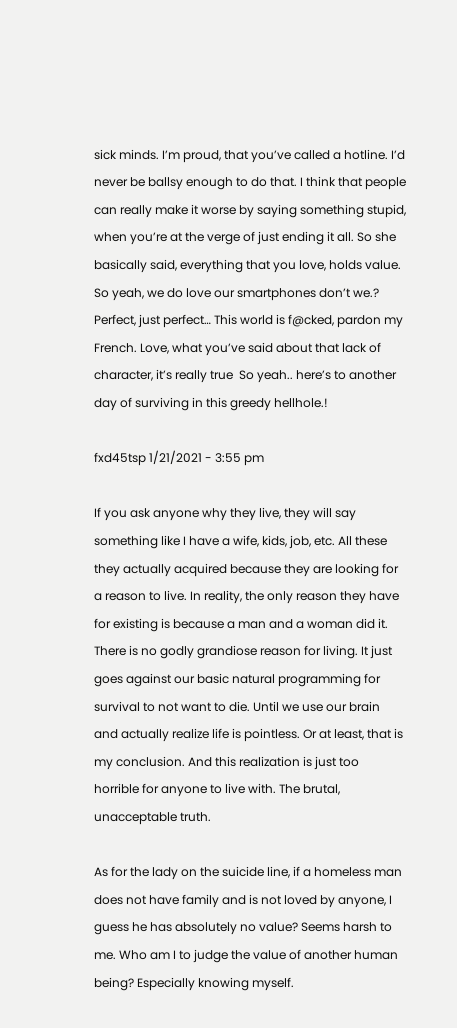sick minds. I’m proud, that you’ve called a hotline. I’d never be ballsy enough to do that. I think that people can really make it worse by saying something stupid, when you’re at the verge of just ending it all. So she basically said, everything that you love, holds value. So yeah, we do love our smartphones don’t we.? Perfect, just perfect… This world is f@cked, pardon my French. Love, what you’ve said about that lack of character, it’s really true  So yeah.. here’s to another day of surviving in this greedy hellhole.!

fxd45tsp 1/21/2021 - 3:55 pm

If you ask anyone why they live, they will say something like I have a wife, kids, job, etc. All these they actually acquired because they are looking for a reason to live. In reality, the only reason they have for existing is because a man and a woman did it. There is no godly grandiose reason for living. It just goes against our basic natural programming for survival to not want to die. Until we use our brain and actually realize life is pointless. Or at least, that is my conclusion. And this realization is just too horrible for anyone to live with. The brutal, unacceptable truth.

As for the lady on the suicide line, if a homeless man does not have family and is not loved by anyone, I guess he has absolutely no value? Seems harsh to me. Who am I to judge the value of another human being? Especially knowing myself.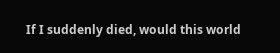If I suddenly died, would this world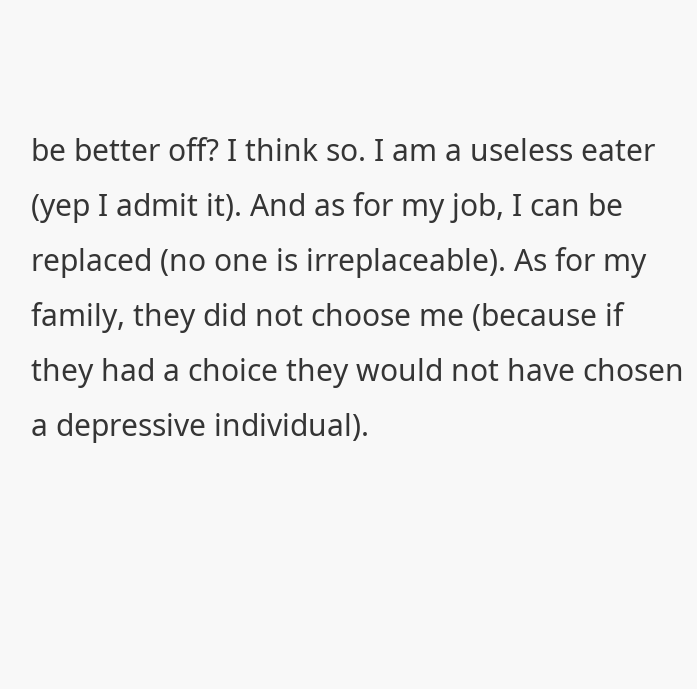be better off? I think so. I am a useless eater (yep I admit it). And as for my job, I can be replaced (no one is irreplaceable). As for my family, they did not choose me (because if they had a choice they would not have chosen a depressive individual).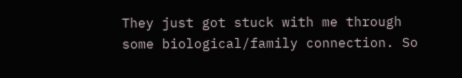They just got stuck with me through some biological/family connection. So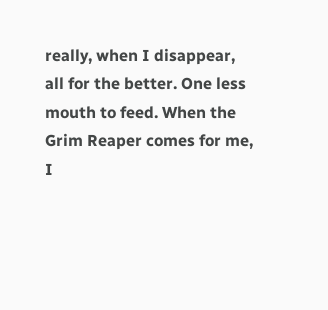really, when I disappear, all for the better. One less mouth to feed. When the Grim Reaper comes for me, I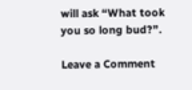will ask “What took you so long bud?”.

Leave a Comment